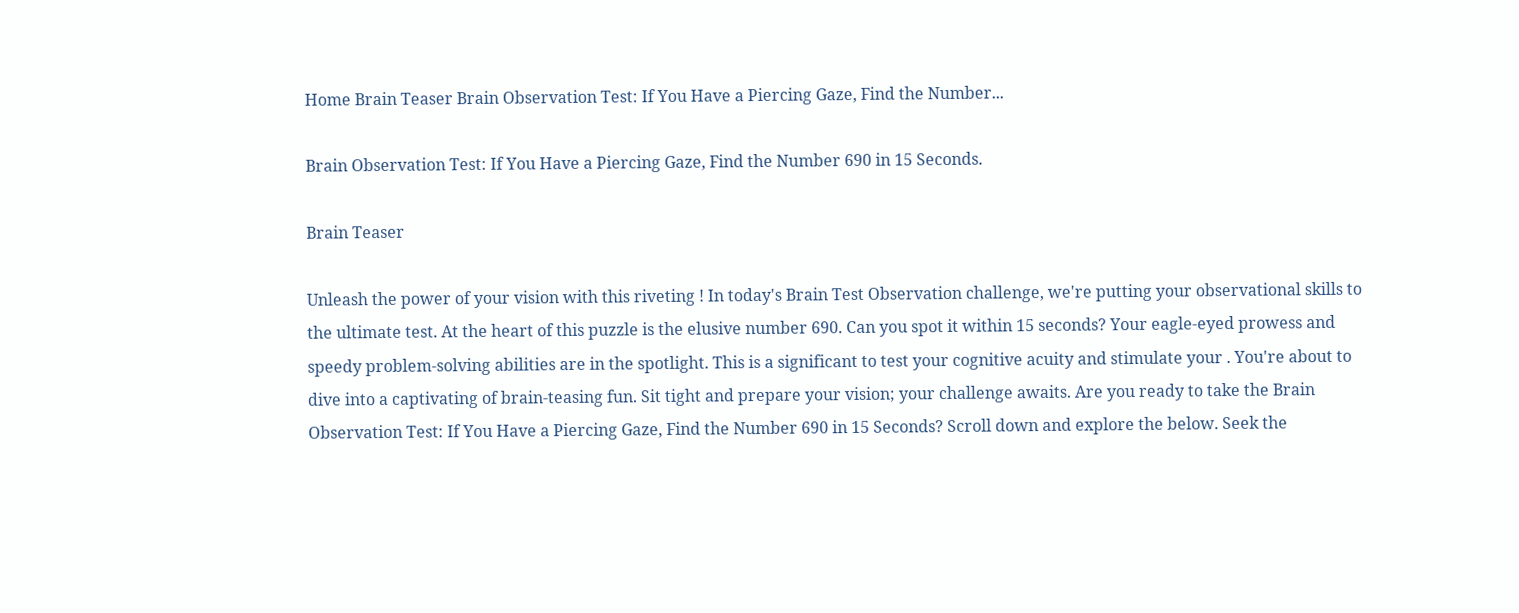Home Brain Teaser Brain Observation Test: If You Have a Piercing Gaze, Find the Number...

Brain Observation Test: If You Have a Piercing Gaze, Find the Number 690 in 15 Seconds.

Brain Teaser

Unleash the power of your vision with this riveting ! In today's Brain Test Observation challenge, we're putting your observational skills to the ultimate test. At the heart of this puzzle is the elusive number 690. Can you spot it within 15 seconds? Your eagle-eyed prowess and speedy problem-solving abilities are in the spotlight. This is a significant to test your cognitive acuity and stimulate your . You're about to dive into a captivating of brain-teasing fun. Sit tight and prepare your vision; your challenge awaits. Are you ready to take the Brain Observation Test: If You Have a Piercing Gaze, Find the Number 690 in 15 Seconds? Scroll down and explore the below. Seek the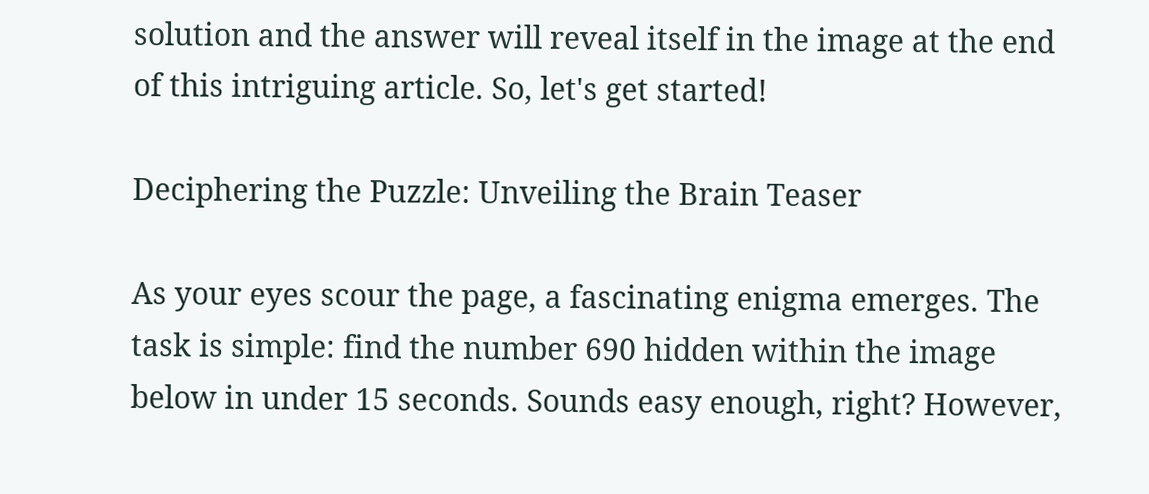solution and the answer will reveal itself in the image at the end of this intriguing article. So, let's get started!

Deciphering the Puzzle: Unveiling the Brain Teaser

As your eyes scour the page, a fascinating enigma emerges. The task is simple: find the number 690 hidden within the image below in under 15 seconds. Sounds easy enough, right? However,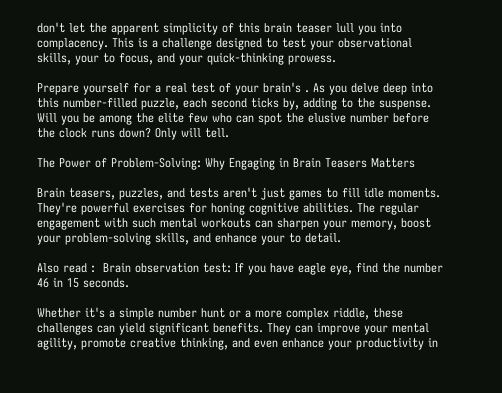don't let the apparent simplicity of this brain teaser lull you into complacency. This is a challenge designed to test your observational skills, your to focus, and your quick-thinking prowess.

Prepare yourself for a real test of your brain's . As you delve deep into this number-filled puzzle, each second ticks by, adding to the suspense. Will you be among the elite few who can spot the elusive number before the clock runs down? Only will tell.

The Power of Problem-Solving: Why Engaging in Brain Teasers Matters

Brain teasers, puzzles, and tests aren't just games to fill idle moments. They're powerful exercises for honing cognitive abilities. The regular engagement with such mental workouts can sharpen your memory, boost your problem-solving skills, and enhance your to detail.

Also read :  Brain observation test: If you have eagle eye, find the number 46 in 15 seconds.

Whether it's a simple number hunt or a more complex riddle, these challenges can yield significant benefits. They can improve your mental agility, promote creative thinking, and even enhance your productivity in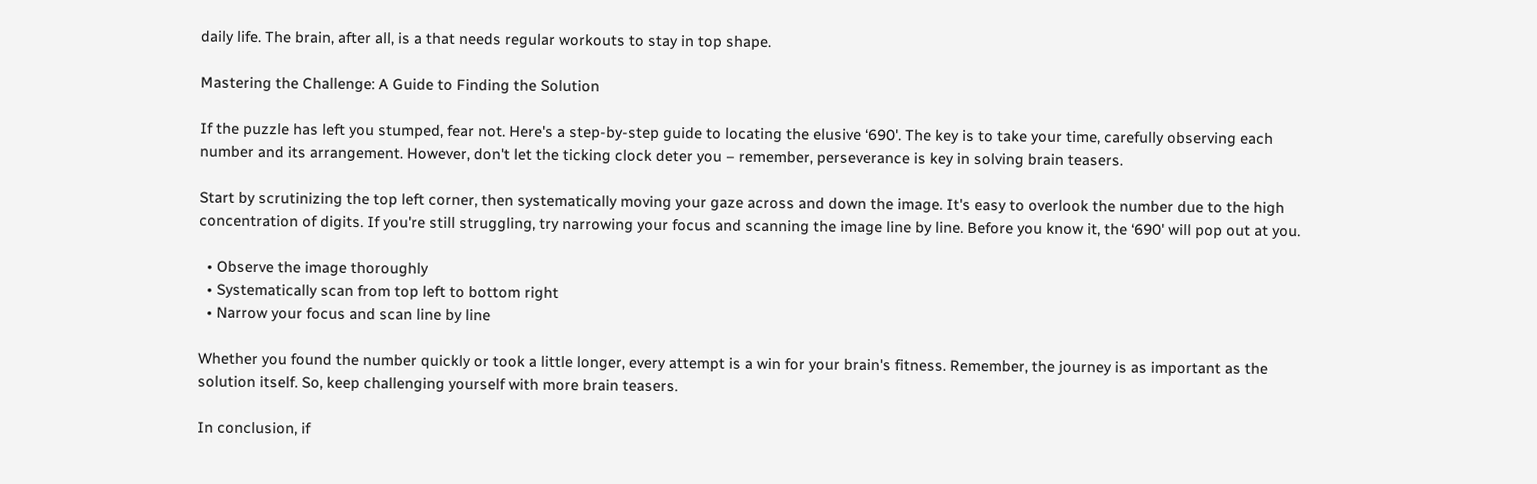daily life. The brain, after all, is a that needs regular workouts to stay in top shape.

Mastering the Challenge: A Guide to Finding the Solution

If the puzzle has left you stumped, fear not. Here's a step-by-step guide to locating the elusive ‘690'. The key is to take your time, carefully observing each number and its arrangement. However, don't let the ticking clock deter you – remember, perseverance is key in solving brain teasers.

Start by scrutinizing the top left corner, then systematically moving your gaze across and down the image. It's easy to overlook the number due to the high concentration of digits. If you're still struggling, try narrowing your focus and scanning the image line by line. Before you know it, the ‘690' will pop out at you.

  • Observe the image thoroughly
  • Systematically scan from top left to bottom right
  • Narrow your focus and scan line by line

Whether you found the number quickly or took a little longer, every attempt is a win for your brain's fitness. Remember, the journey is as important as the solution itself. So, keep challenging yourself with more brain teasers.

In conclusion, if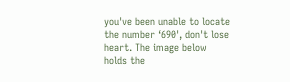you've been unable to locate the number ‘690', don't lose heart. The image below holds the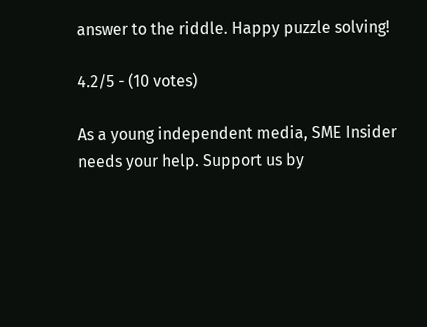answer to the riddle. Happy puzzle solving!

4.2/5 - (10 votes)

As a young independent media, SME Insider needs your help. Support us by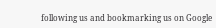following us and bookmarking us on Google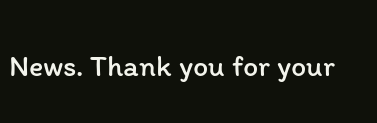News. Thank you for your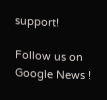support!

Follow us on Google News !